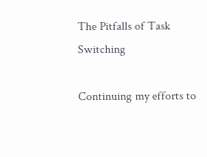The Pitfalls of Task Switching

Continuing my efforts to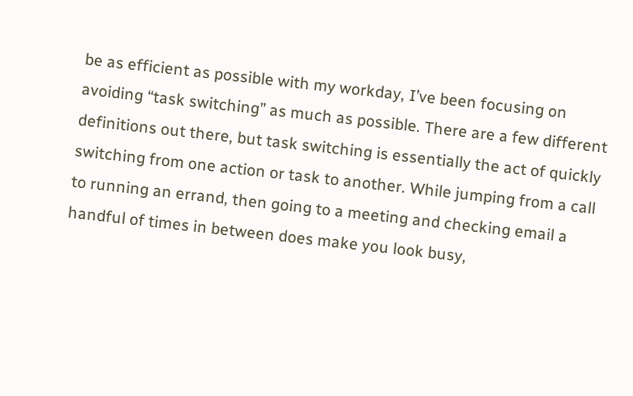be as efficient as possible with my workday, I’ve been focusing on avoiding “task switching” as much as possible. There are a few different definitions out there, but task switching is essentially the act of quickly switching from one action or task to another. While jumping from a call to running an errand, then going to a meeting and checking email a handful of times in between does make you look busy,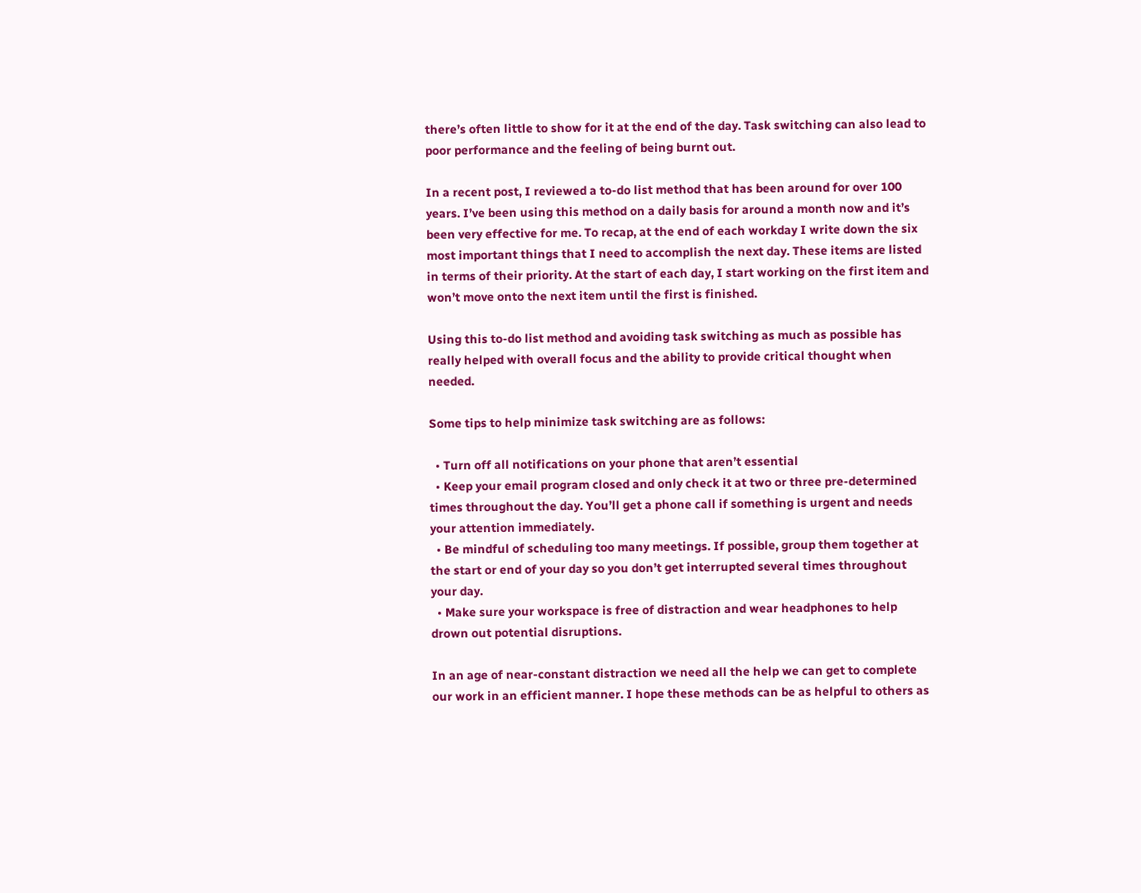there’s often little to show for it at the end of the day. Task switching can also lead to poor performance and the feeling of being burnt out.

In a recent post, I reviewed a to-do list method that has been around for over 100 years. I’ve been using this method on a daily basis for around a month now and it’s been very effective for me. To recap, at the end of each workday I write down the six most important things that I need to accomplish the next day. These items are listed in terms of their priority. At the start of each day, I start working on the first item and won’t move onto the next item until the first is finished.

Using this to-do list method and avoiding task switching as much as possible has really helped with overall focus and the ability to provide critical thought when needed.

Some tips to help minimize task switching are as follows:

  • Turn off all notifications on your phone that aren’t essential
  • Keep your email program closed and only check it at two or three pre-determined times throughout the day. You’ll get a phone call if something is urgent and needs your attention immediately.
  • Be mindful of scheduling too many meetings. If possible, group them together at the start or end of your day so you don’t get interrupted several times throughout your day.
  • Make sure your workspace is free of distraction and wear headphones to help drown out potential disruptions.

In an age of near-constant distraction we need all the help we can get to complete our work in an efficient manner. I hope these methods can be as helpful to others as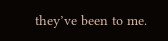they’ve been to me.